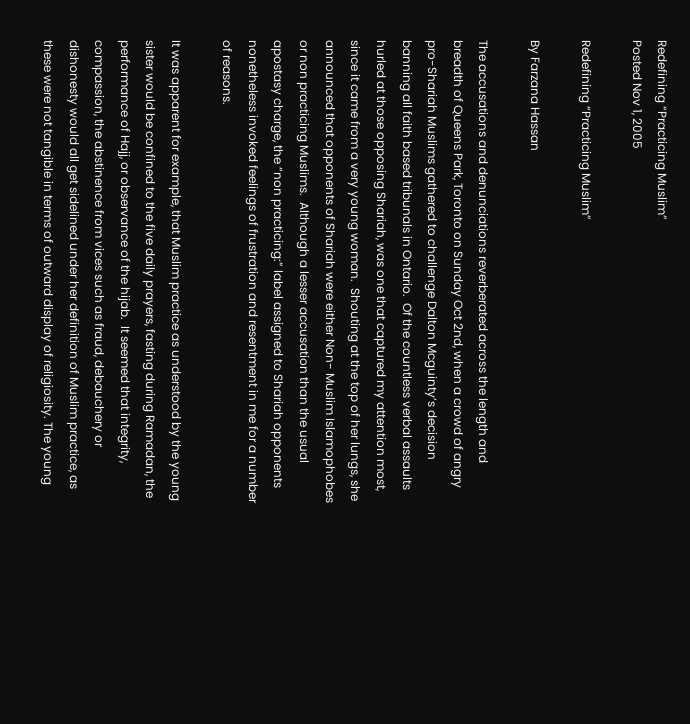Redefining “Practicing Muslim”
Posted Nov 1, 2005

Redefining “Practicing Muslim”

By Farzana Hassan

The accusations and denunciations reverberated across the length and breadth of Queens Park, Toronto on Sunday Oct 2nd, when a crowd of angry pro-Shariah Muslims gathered to challenge Dalton Mcguinty’s decision banning all faith based tribunals in Ontario.  Of the countless verbal assaults hurled at those opposing Shariah, was one that captured my attention most, since it came from a very young woman.  Shouting at the top of her lungs, she announced that opponents of Shariah were either Non- Muslim Islamophobes or non practicing Muslims.  Although a lesser accusation than the usual apostasy charge, the “non practicing:” label assigned to Shariah opponents nonetheless invoked feelings of frustration and resentment in me for a number of reasons.

It was apparent for example, that Muslim practice as understood by the young sister would be confined to the five daily prayers, fasting during Ramadan, the performance of Hajj, or observance of the hijab.  It seemed that integrity, compassion, the abstinence from vices such as fraud, debauchery or dishonesty would all get sidelined under her definition of Muslim practice, as these were not tangible in terms of outward display of religiosity. The young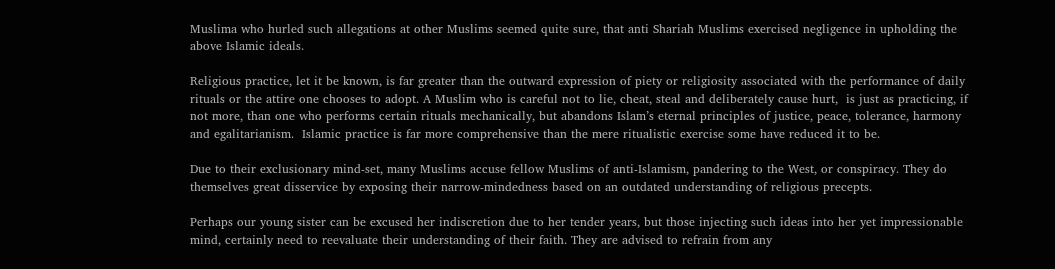Muslima who hurled such allegations at other Muslims seemed quite sure, that anti Shariah Muslims exercised negligence in upholding the above Islamic ideals.

Religious practice, let it be known, is far greater than the outward expression of piety or religiosity associated with the performance of daily rituals or the attire one chooses to adopt. A Muslim who is careful not to lie, cheat, steal and deliberately cause hurt,  is just as practicing, if not more, than one who performs certain rituals mechanically, but abandons Islam’s eternal principles of justice, peace, tolerance, harmony and egalitarianism.  Islamic practice is far more comprehensive than the mere ritualistic exercise some have reduced it to be.

Due to their exclusionary mind-set, many Muslims accuse fellow Muslims of anti-Islamism, pandering to the West, or conspiracy. They do themselves great disservice by exposing their narrow-mindedness based on an outdated understanding of religious precepts.

Perhaps our young sister can be excused her indiscretion due to her tender years, but those injecting such ideas into her yet impressionable mind, certainly need to reevaluate their understanding of their faith. They are advised to refrain from any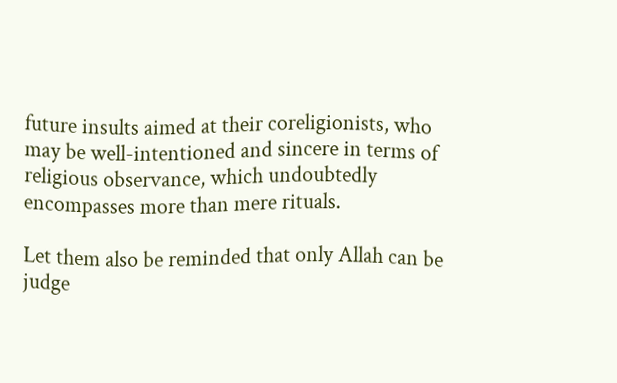future insults aimed at their coreligionists, who may be well-intentioned and sincere in terms of religious observance, which undoubtedly encompasses more than mere rituals.

Let them also be reminded that only Allah can be judge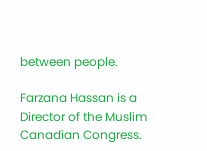between people.

Farzana Hassan is a Director of the Muslim Canadian Congress.